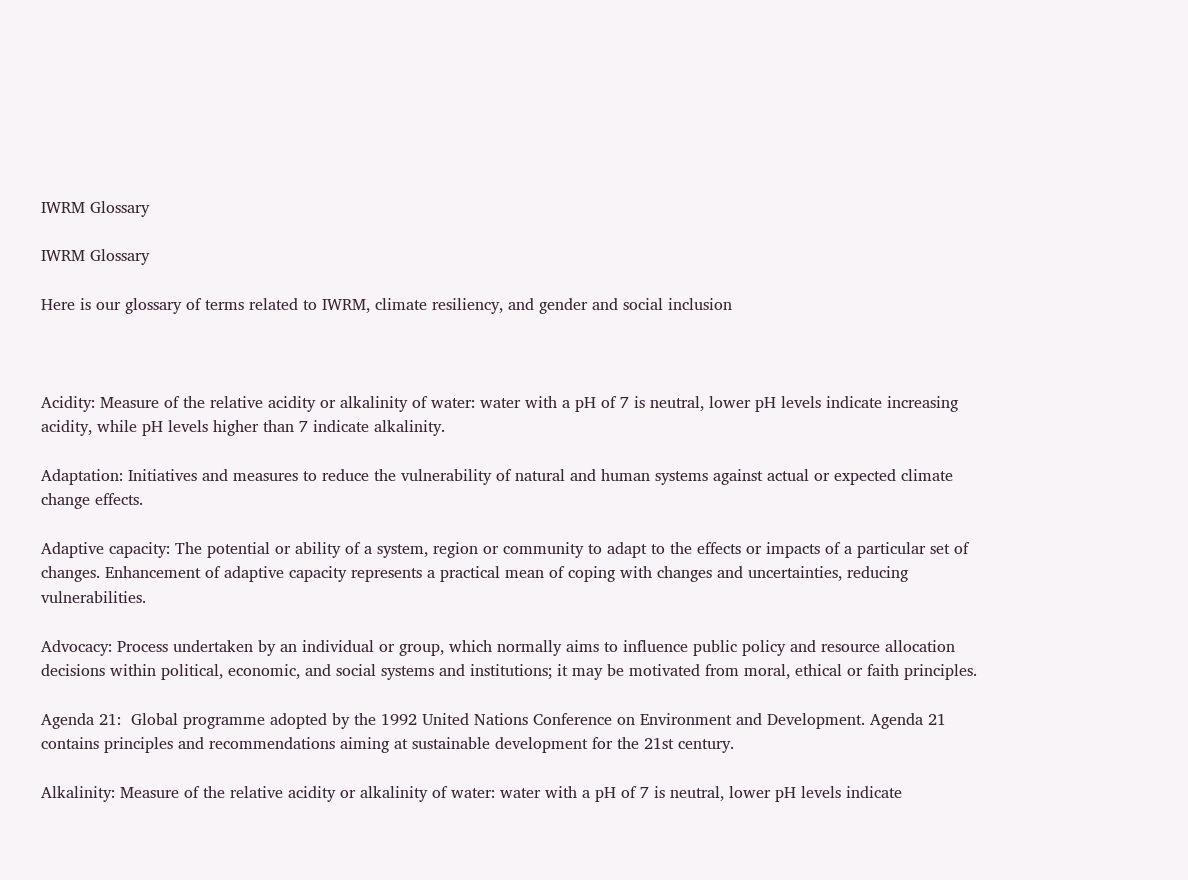IWRM Glossary

IWRM Glossary

Here is our glossary of terms related to IWRM, climate resiliency, and gender and social inclusion



Acidity: Measure of the relative acidity or alkalinity of water: water with a pH of 7 is neutral, lower pH levels indicate increasing acidity, while pH levels higher than 7 indicate alkalinity.

Adaptation: Initiatives and measures to reduce the vulnerability of natural and human systems against actual or expected climate change effects.

Adaptive capacity: The potential or ability of a system, region or community to adapt to the effects or impacts of a particular set of changes. Enhancement of adaptive capacity represents a practical mean of coping with changes and uncertainties, reducing vulnerabilities.

Advocacy: Process undertaken by an individual or group, which normally aims to influence public policy and resource allocation decisions within political, economic, and social systems and institutions; it may be motivated from moral, ethical or faith principles.

Agenda 21:  Global programme adopted by the 1992 United Nations Conference on Environment and Development. Agenda 21 contains principles and recommendations aiming at sustainable development for the 21st century.

Alkalinity: Measure of the relative acidity or alkalinity of water: water with a pH of 7 is neutral, lower pH levels indicate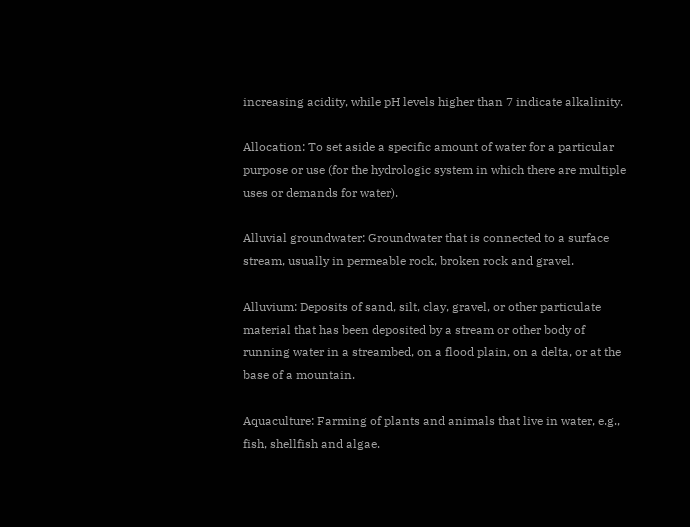increasing acidity, while pH levels higher than 7 indicate alkalinity.

Allocation: To set aside a specific amount of water for a particular purpose or use (for the hydrologic system in which there are multiple uses or demands for water).

Alluvial groundwater: Groundwater that is connected to a surface stream, usually in permeable rock, broken rock and gravel.

Alluvium: Deposits of sand, silt, clay, gravel, or other particulate material that has been deposited by a stream or other body of running water in a streambed, on a flood plain, on a delta, or at the base of a mountain.

Aquaculture: Farming of plants and animals that live in water, e.g., fish, shellfish and algae.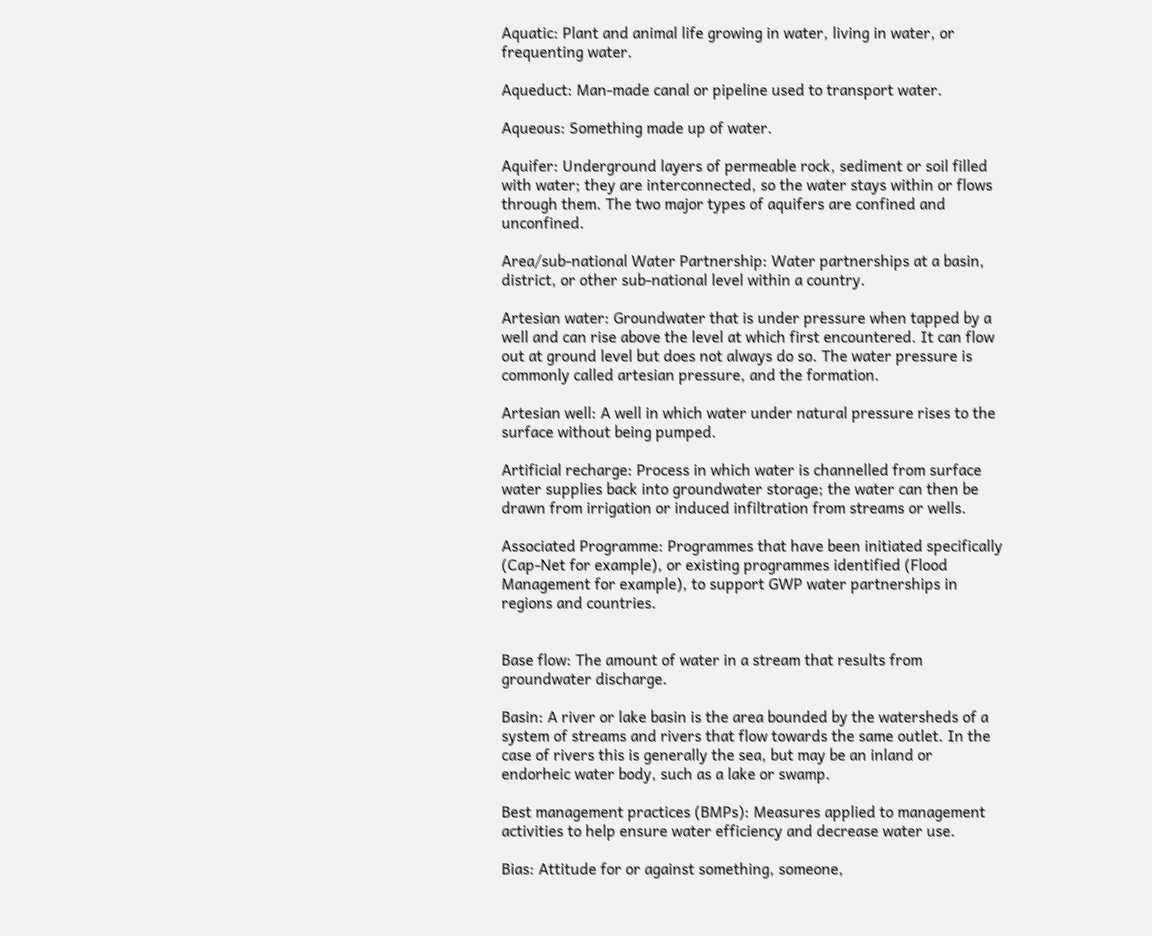Aquatic: Plant and animal life growing in water, living in water, or frequenting water.

Aqueduct: Man-made canal or pipeline used to transport water.

Aqueous: Something made up of water.

Aquifer: Underground layers of permeable rock, sediment or soil filled with water; they are interconnected, so the water stays within or flows through them. The two major types of aquifers are confined and unconfined.

Area/sub-national Water Partnership: Water partnerships at a basin, district, or other sub-national level within a country.

Artesian water: Groundwater that is under pressure when tapped by a well and can rise above the level at which first encountered. It can flow out at ground level but does not always do so. The water pressure is commonly called artesian pressure, and the formation.

Artesian well: A well in which water under natural pressure rises to the surface without being pumped.

Artificial recharge: Process in which water is channelled from surface water supplies back into groundwater storage; the water can then be drawn from irrigation or induced infiltration from streams or wells.

Associated Programme: Programmes that have been initiated specifically (Cap-Net for example), or existing programmes identified (Flood Management for example), to support GWP water partnerships in regions and countries.


Base flow: The amount of water in a stream that results from groundwater discharge.

Basin: A river or lake basin is the area bounded by the watersheds of a system of streams and rivers that flow towards the same outlet. In the case of rivers this is generally the sea, but may be an inland or endorheic water body, such as a lake or swamp.

Best management practices (BMPs): Measures applied to management activities to help ensure water efficiency and decrease water use.

Bias: Attitude for or against something, someone,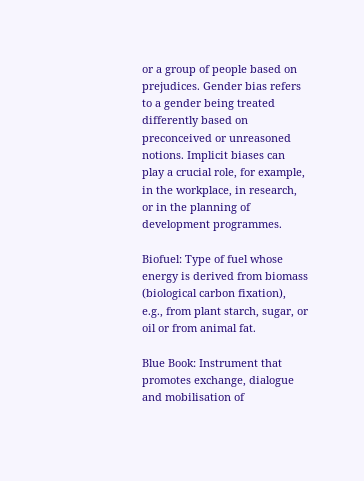or a group of people based on prejudices. Gender bias refers to a gender being treated differently based on preconceived or unreasoned notions. Implicit biases can play a crucial role, for example, in the workplace, in research, or in the planning of development programmes.

Biofuel: Type of fuel whose energy is derived from biomass (biological carbon fixation), e.g., from plant starch, sugar, or oil or from animal fat.

Blue Book: Instrument that promotes exchange, dialogue and mobilisation of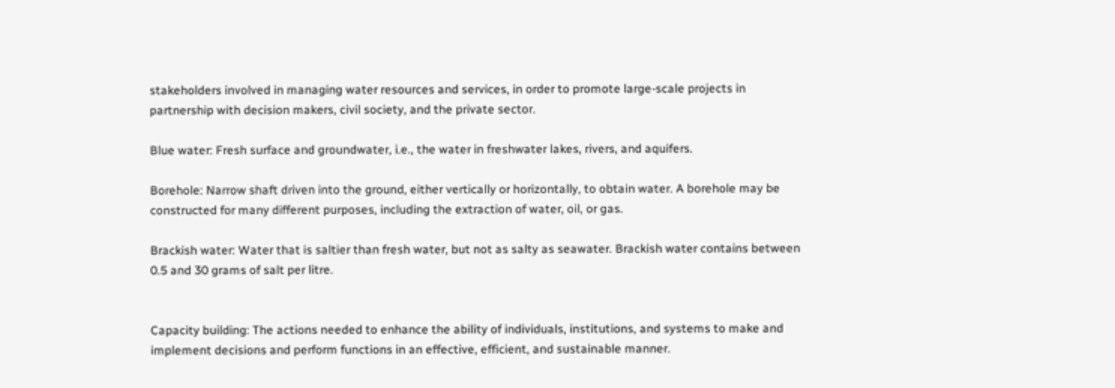stakeholders involved in managing water resources and services, in order to promote large-scale projects in partnership with decision makers, civil society, and the private sector.

Blue water: Fresh surface and groundwater, i.e., the water in freshwater lakes, rivers, and aquifers.

Borehole: Narrow shaft driven into the ground, either vertically or horizontally, to obtain water. A borehole may be constructed for many different purposes, including the extraction of water, oil, or gas.

Brackish water: Water that is saltier than fresh water, but not as salty as seawater. Brackish water contains between 0.5 and 30 grams of salt per litre.


Capacity building: The actions needed to enhance the ability of individuals, institutions, and systems to make and implement decisions and perform functions in an effective, efficient, and sustainable manner.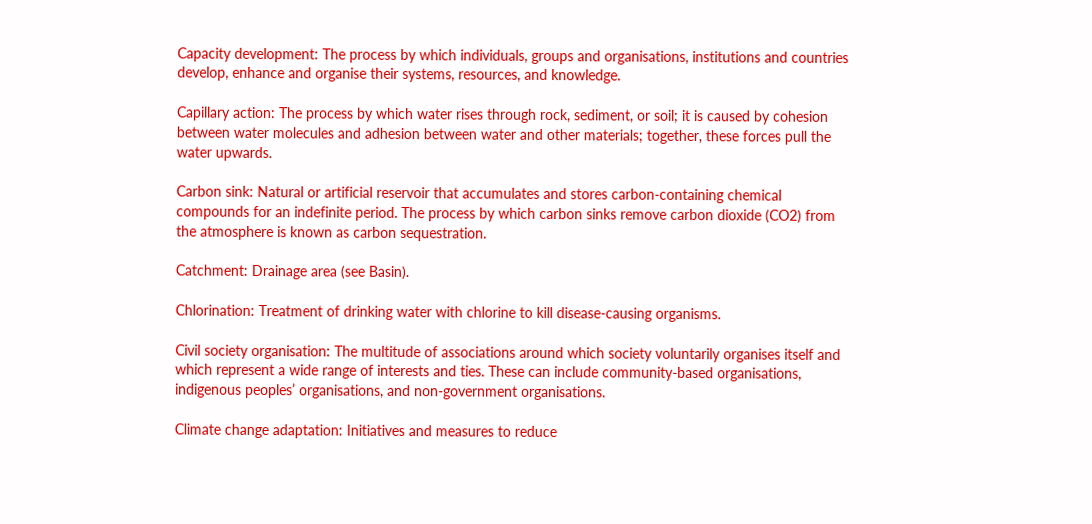Capacity development: The process by which individuals, groups and organisations, institutions and countries develop, enhance and organise their systems, resources, and knowledge.

Capillary action: The process by which water rises through rock, sediment, or soil; it is caused by cohesion between water molecules and adhesion between water and other materials; together, these forces pull the water upwards.

Carbon sink: Natural or artificial reservoir that accumulates and stores carbon-containing chemical compounds for an indefinite period. The process by which carbon sinks remove carbon dioxide (CO2) from the atmosphere is known as carbon sequestration.

Catchment: Drainage area (see Basin).

Chlorination: Treatment of drinking water with chlorine to kill disease-causing organisms.

Civil society organisation: The multitude of associations around which society voluntarily organises itself and which represent a wide range of interests and ties. These can include community-based organisations, indigenous peoples’ organisations, and non-government organisations.

Climate change adaptation: Initiatives and measures to reduce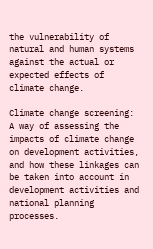the vulnerability of natural and human systems against the actual or expected effects of climate change.

Climate change screening: A way of assessing the impacts of climate change on development activities, and how these linkages can be taken into account in development activities and national planning processes.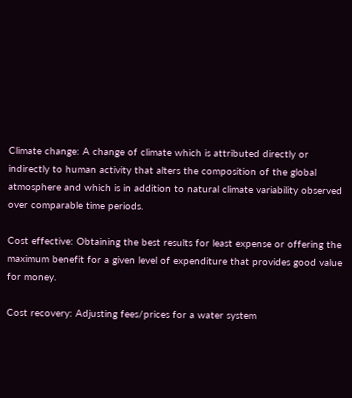Climate change: A change of climate which is attributed directly or indirectly to human activity that alters the composition of the global atmosphere and which is in addition to natural climate variability observed over comparable time periods.

Cost effective: Obtaining the best results for least expense or offering the maximum benefit for a given level of expenditure that provides good value for money.

Cost recovery: Adjusting fees/prices for a water system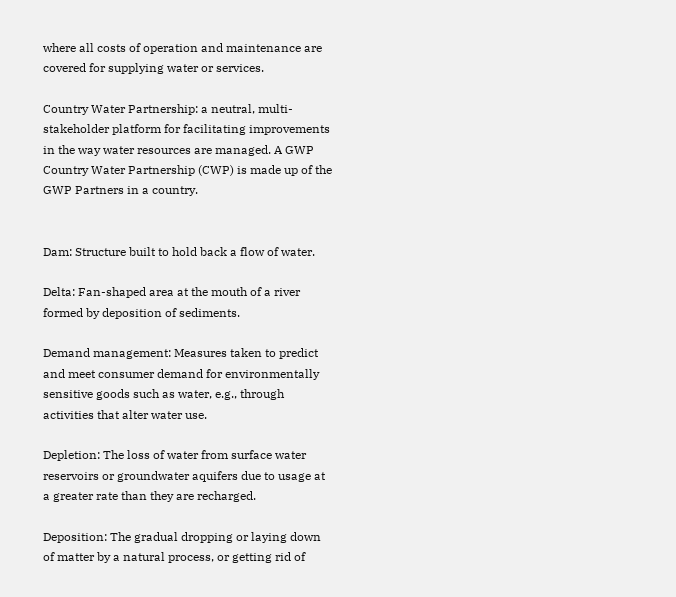where all costs of operation and maintenance are covered for supplying water or services.

Country Water Partnership: a neutral, multi-stakeholder platform for facilitating improvements in the way water resources are managed. A GWP Country Water Partnership (CWP) is made up of the GWP Partners in a country.


Dam: Structure built to hold back a flow of water.

Delta: Fan-shaped area at the mouth of a river formed by deposition of sediments.

Demand management: Measures taken to predict and meet consumer demand for environmentally sensitive goods such as water, e.g., through activities that alter water use.

Depletion: The loss of water from surface water reservoirs or groundwater aquifers due to usage at a greater rate than they are recharged.

Deposition: The gradual dropping or laying down of matter by a natural process, or getting rid of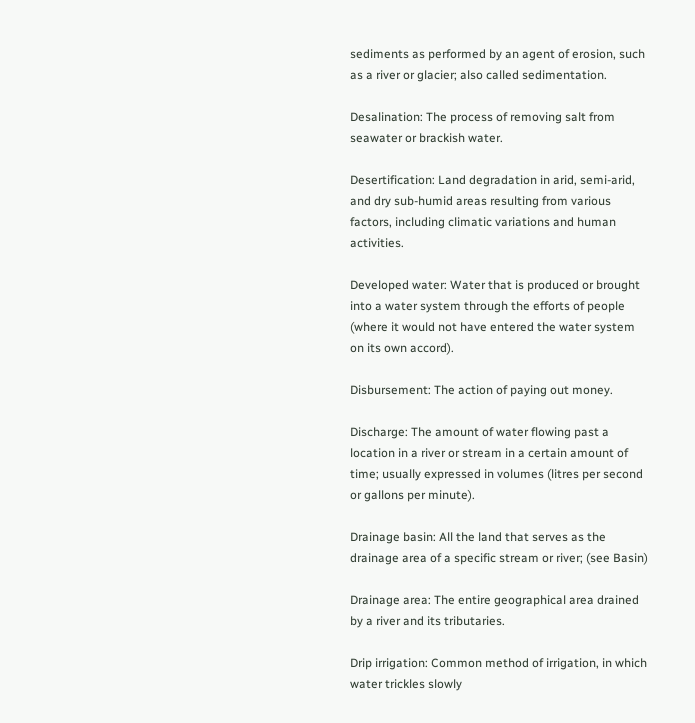sediments as performed by an agent of erosion, such as a river or glacier; also called sedimentation.

Desalination: The process of removing salt from seawater or brackish water.

Desertification: Land degradation in arid, semi-arid, and dry sub-humid areas resulting from various factors, including climatic variations and human activities.

Developed water: Water that is produced or brought into a water system through the efforts of people (where it would not have entered the water system on its own accord).

Disbursement: The action of paying out money.

Discharge: The amount of water flowing past a location in a river or stream in a certain amount of time; usually expressed in volumes (litres per second or gallons per minute).

Drainage basin: All the land that serves as the drainage area of a specific stream or river; (see Basin)

Drainage area: The entire geographical area drained by a river and its tributaries.

Drip irrigation: Common method of irrigation, in which water trickles slowly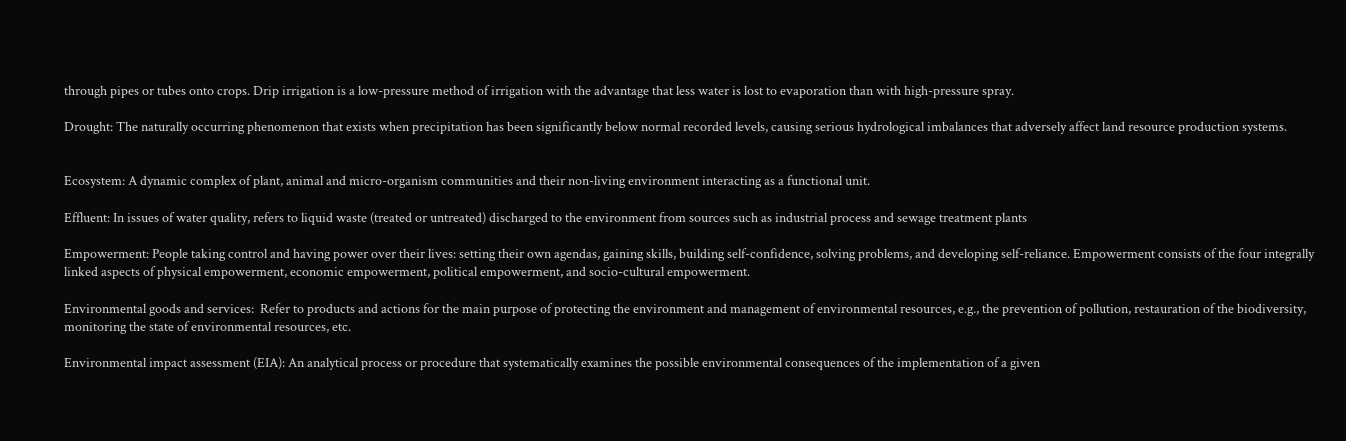through pipes or tubes onto crops. Drip irrigation is a low-pressure method of irrigation with the advantage that less water is lost to evaporation than with high-pressure spray.

Drought: The naturally occurring phenomenon that exists when precipitation has been significantly below normal recorded levels, causing serious hydrological imbalances that adversely affect land resource production systems.


Ecosystem: A dynamic complex of plant, animal and micro-organism communities and their non-living environment interacting as a functional unit.

Effluent: In issues of water quality, refers to liquid waste (treated or untreated) discharged to the environment from sources such as industrial process and sewage treatment plants

Empowerment: People taking control and having power over their lives: setting their own agendas, gaining skills, building self-confidence, solving problems, and developing self-reliance. Empowerment consists of the four integrally linked aspects of physical empowerment, economic empowerment, political empowerment, and socio-cultural empowerment.

Environmental goods and services:  Refer to products and actions for the main purpose of protecting the environment and management of environmental resources, e.g., the prevention of pollution, restauration of the biodiversity, monitoring the state of environmental resources, etc.

Environmental impact assessment (EIA): An analytical process or procedure that systematically examines the possible environmental consequences of the implementation of a given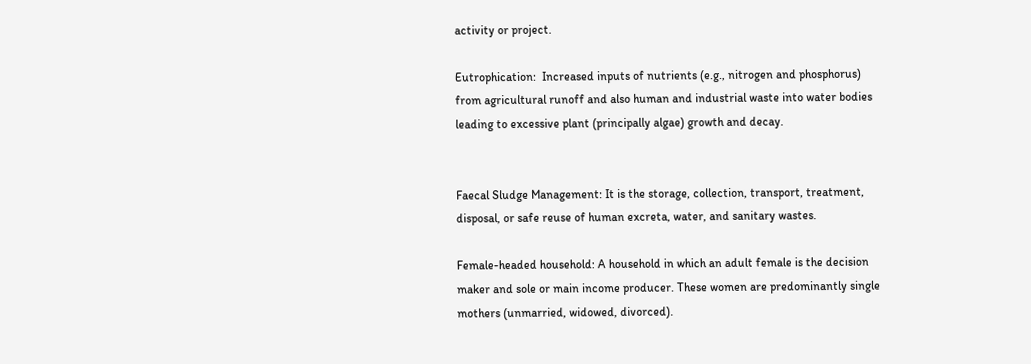activity or project.

Eutrophication:  Increased inputs of nutrients (e.g., nitrogen and phosphorus) from agricultural runoff and also human and industrial waste into water bodies leading to excessive plant (principally algae) growth and decay.


Faecal Sludge Management: It is the storage, collection, transport, treatment, disposal, or safe reuse of human excreta, water, and sanitary wastes.

Female-headed household: A household in which an adult female is the decision maker and sole or main income producer. These women are predominantly single mothers (unmarried, widowed, divorced).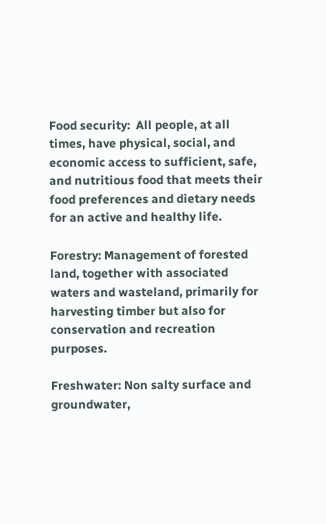Food security:  All people, at all times, have physical, social, and economic access to sufficient, safe, and nutritious food that meets their food preferences and dietary needs for an active and healthy life.

Forestry: Management of forested land, together with associated waters and wasteland, primarily for harvesting timber but also for conservation and recreation purposes.

Freshwater: Non salty surface and groundwater,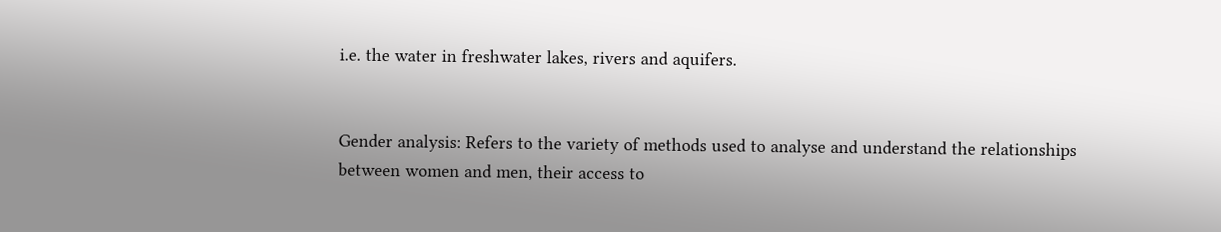i.e. the water in freshwater lakes, rivers and aquifers.


Gender analysis: Refers to the variety of methods used to analyse and understand the relationships between women and men, their access to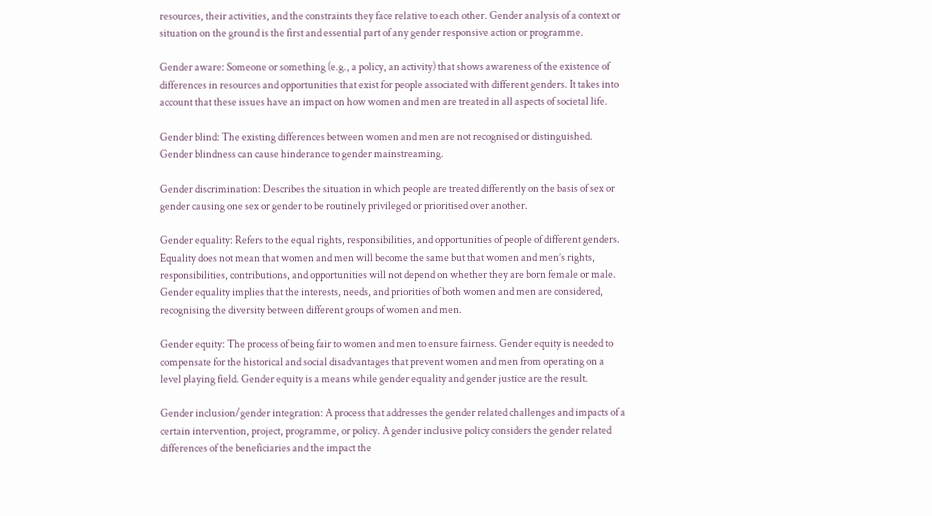resources, their activities, and the constraints they face relative to each other. Gender analysis of a context or situation on the ground is the first and essential part of any gender responsive action or programme.

Gender aware: Someone or something (e.g., a policy, an activity) that shows awareness of the existence of differences in resources and opportunities that exist for people associated with different genders. It takes into account that these issues have an impact on how women and men are treated in all aspects of societal life.

Gender blind: The existing differences between women and men are not recognised or distinguished. Gender blindness can cause hinderance to gender mainstreaming.

Gender discrimination: Describes the situation in which people are treated differently on the basis of sex or gender causing one sex or gender to be routinely privileged or prioritised over another.

Gender equality: Refers to the equal rights, responsibilities, and opportunities of people of different genders. Equality does not mean that women and men will become the same but that women and men’s rights, responsibilities, contributions, and opportunities will not depend on whether they are born female or male. Gender equality implies that the interests, needs, and priorities of both women and men are considered, recognising the diversity between different groups of women and men.

Gender equity: The process of being fair to women and men to ensure fairness. Gender equity is needed to compensate for the historical and social disadvantages that prevent women and men from operating on a level playing field. Gender equity is a means while gender equality and gender justice are the result.

Gender inclusion/gender integration: A process that addresses the gender related challenges and impacts of a certain intervention, project, programme, or policy. A gender inclusive policy considers the gender related differences of the beneficiaries and the impact the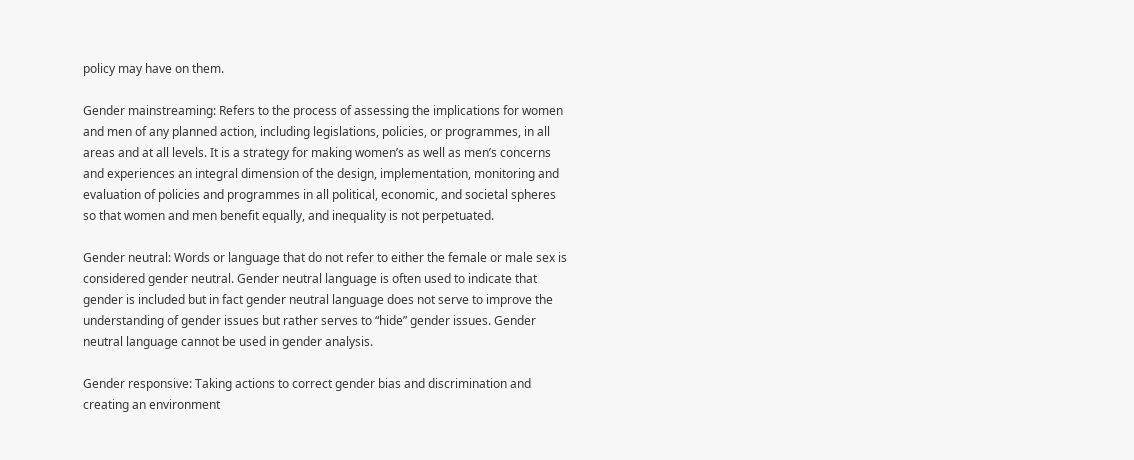policy may have on them.

Gender mainstreaming: Refers to the process of assessing the implications for women and men of any planned action, including legislations, policies, or programmes, in all areas and at all levels. It is a strategy for making women’s as well as men’s concerns and experiences an integral dimension of the design, implementation, monitoring and evaluation of policies and programmes in all political, economic, and societal spheres so that women and men benefit equally, and inequality is not perpetuated.

Gender neutral: Words or language that do not refer to either the female or male sex is considered gender neutral. Gender neutral language is often used to indicate that gender is included but in fact gender neutral language does not serve to improve the understanding of gender issues but rather serves to “hide” gender issues. Gender neutral language cannot be used in gender analysis.

Gender responsive: Taking actions to correct gender bias and discrimination and creating an environment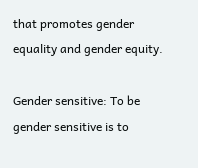that promotes gender equality and gender equity.

Gender sensitive: To be gender sensitive is to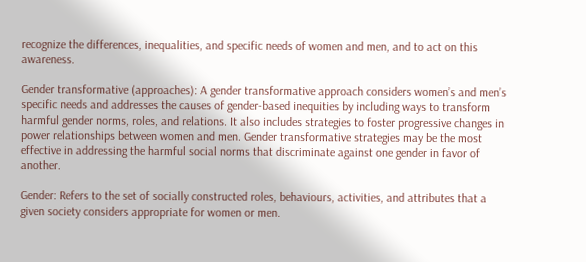recognize the differences, inequalities, and specific needs of women and men, and to act on this awareness.

Gender transformative (approaches): A gender transformative approach considers women’s and men’s specific needs and addresses the causes of gender-based inequities by including ways to transform harmful gender norms, roles, and relations. It also includes strategies to foster progressive changes in power relationships between women and men. Gender transformative strategies may be the most effective in addressing the harmful social norms that discriminate against one gender in favor of another.

Gender: Refers to the set of socially constructed roles, behaviours, activities, and attributes that a given society considers appropriate for women or men.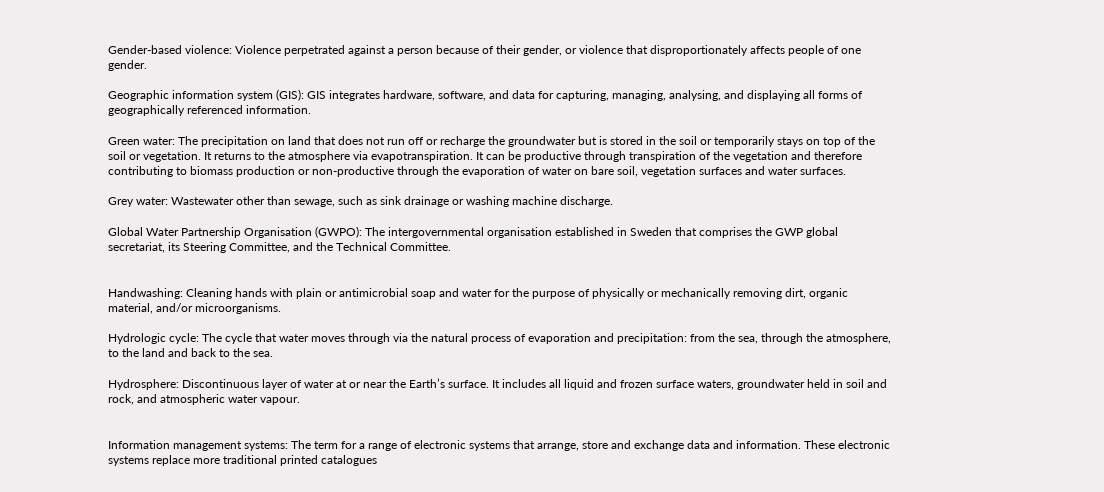Gender-based violence: Violence perpetrated against a person because of their gender, or violence that disproportionately affects people of one gender.

Geographic information system (GIS): GIS integrates hardware, software, and data for capturing, managing, analysing, and displaying all forms of geographically referenced information.

Green water: The precipitation on land that does not run off or recharge the groundwater but is stored in the soil or temporarily stays on top of the soil or vegetation. It returns to the atmosphere via evapotranspiration. It can be productive through transpiration of the vegetation and therefore contributing to biomass production or non-productive through the evaporation of water on bare soil, vegetation surfaces and water surfaces.

Grey water: Wastewater other than sewage, such as sink drainage or washing machine discharge.

Global Water Partnership Organisation (GWPO): The intergovernmental organisation established in Sweden that comprises the GWP global secretariat, its Steering Committee, and the Technical Committee.


Handwashing: Cleaning hands with plain or antimicrobial soap and water for the purpose of physically or mechanically removing dirt, organic material, and/or microorganisms.

Hydrologic cycle: The cycle that water moves through via the natural process of evaporation and precipitation: from the sea, through the atmosphere, to the land and back to the sea.

Hydrosphere: Discontinuous layer of water at or near the Earth’s surface. It includes all liquid and frozen surface waters, groundwater held in soil and rock, and atmospheric water vapour.


Information management systems: The term for a range of electronic systems that arrange, store and exchange data and information. These electronic systems replace more traditional printed catalogues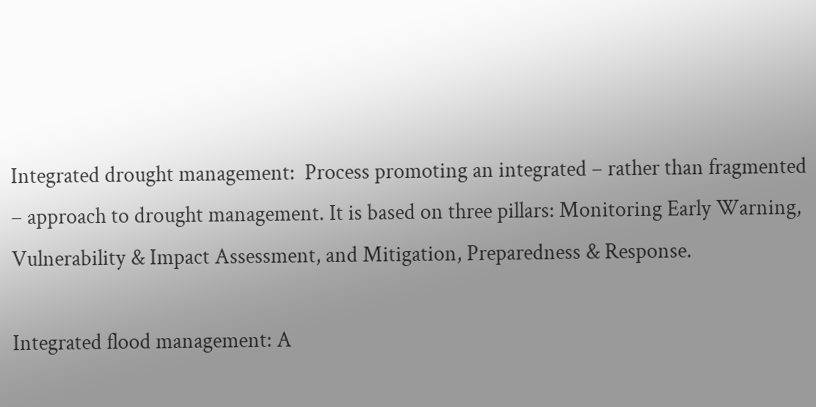Integrated drought management:  Process promoting an integrated – rather than fragmented – approach to drought management. It is based on three pillars: Monitoring Early Warning, Vulnerability & Impact Assessment, and Mitigation, Preparedness & Response.

Integrated flood management: A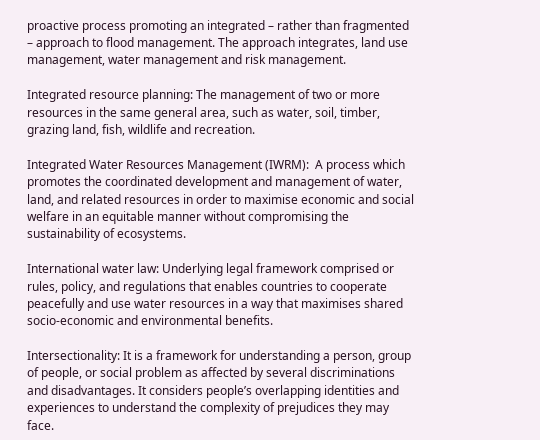proactive process promoting an integrated – rather than fragmented – approach to flood management. The approach integrates, land use management, water management and risk management.

Integrated resource planning: The management of two or more resources in the same general area, such as water, soil, timber, grazing land, fish, wildlife and recreation.

Integrated Water Resources Management (IWRM):  A process which promotes the coordinated development and management of water, land, and related resources in order to maximise economic and social welfare in an equitable manner without compromising the sustainability of ecosystems.

International water law: Underlying legal framework comprised or rules, policy, and regulations that enables countries to cooperate peacefully and use water resources in a way that maximises shared socio-economic and environmental benefits.

Intersectionality: It is a framework for understanding a person, group of people, or social problem as affected by several discriminations and disadvantages. It considers people’s overlapping identities and experiences to understand the complexity of prejudices they may face.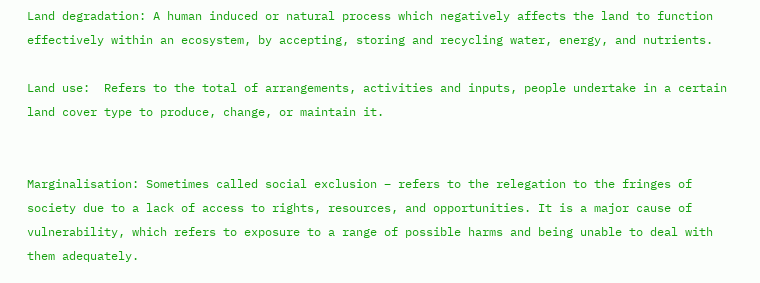Land degradation: A human induced or natural process which negatively affects the land to function effectively within an ecosystem, by accepting, storing and recycling water, energy, and nutrients.

Land use:  Refers to the total of arrangements, activities and inputs, people undertake in a certain land cover type to produce, change, or maintain it.


Marginalisation: Sometimes called social exclusion – refers to the relegation to the fringes of society due to a lack of access to rights, resources, and opportunities. It is a major cause of vulnerability, which refers to exposure to a range of possible harms and being unable to deal with them adequately.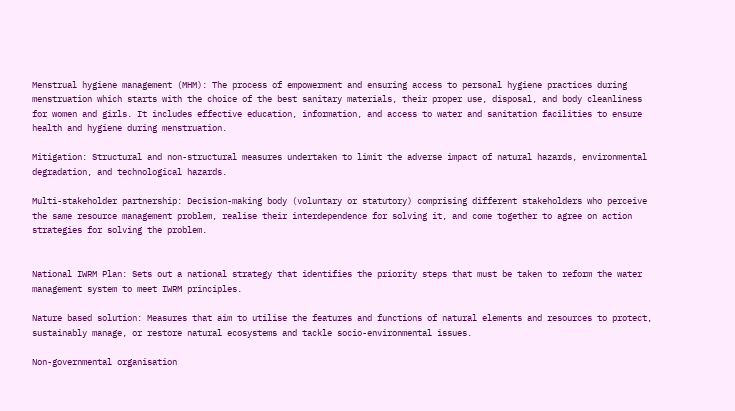Menstrual hygiene management (MHM): The process of empowerment and ensuring access to personal hygiene practices during menstruation which starts with the choice of the best sanitary materials, their proper use, disposal, and body cleanliness for women and girls. It includes effective education, information, and access to water and sanitation facilities to ensure health and hygiene during menstruation.

Mitigation: Structural and non-structural measures undertaken to limit the adverse impact of natural hazards, environmental degradation, and technological hazards.

Multi-stakeholder partnership: Decision-making body (voluntary or statutory) comprising different stakeholders who perceive the same resource management problem, realise their interdependence for solving it, and come together to agree on action strategies for solving the problem.


National IWRM Plan: Sets out a national strategy that identifies the priority steps that must be taken to reform the water management system to meet IWRM principles.

Nature based solution: Measures that aim to utilise the features and functions of natural elements and resources to protect, sustainably manage, or restore natural ecosystems and tackle socio-environmental issues.

Non-governmental organisation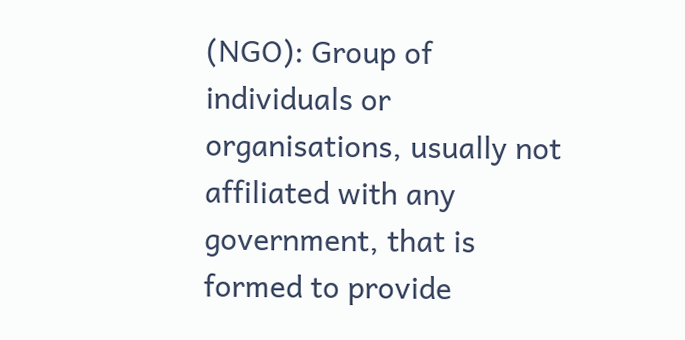(NGO): Group of individuals or organisations, usually not affiliated with any government, that is formed to provide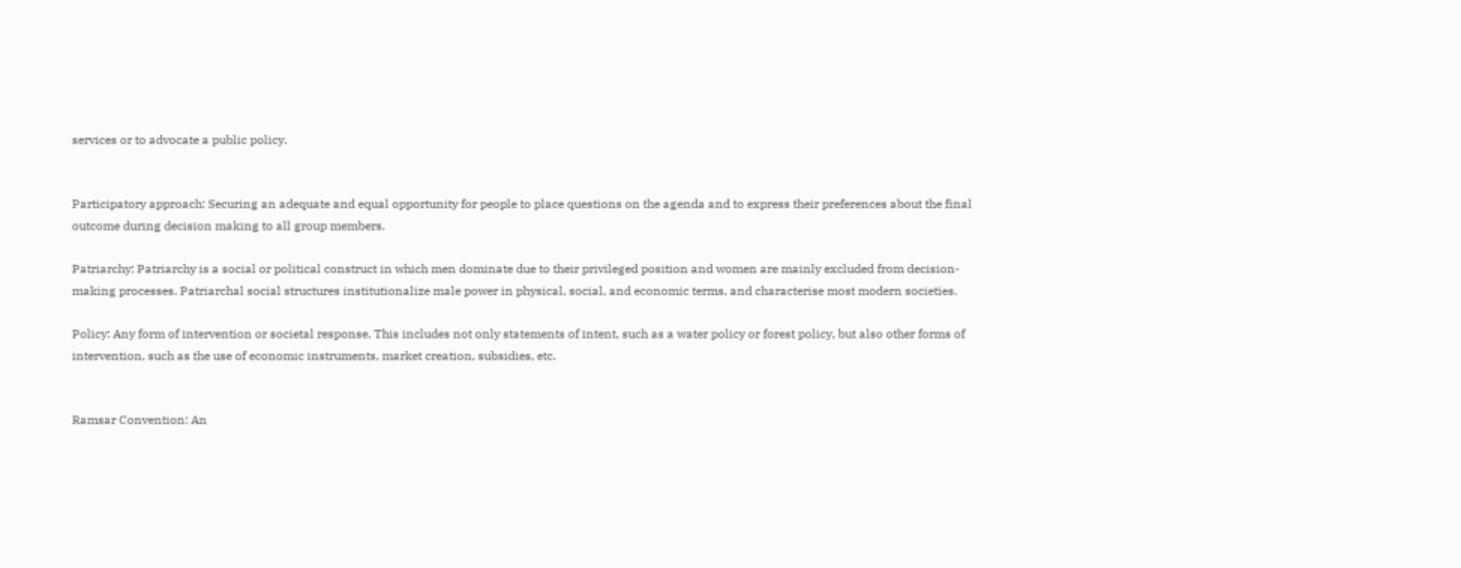services or to advocate a public policy.


Participatory approach: Securing an adequate and equal opportunity for people to place questions on the agenda and to express their preferences about the final outcome during decision making to all group members.

Patriarchy: Patriarchy is a social or political construct in which men dominate due to their privileged position and women are mainly excluded from decision-making processes. Patriarchal social structures institutionalize male power in physical, social, and economic terms, and characterise most modern societies.

Policy: Any form of intervention or societal response. This includes not only statements of intent, such as a water policy or forest policy, but also other forms of intervention, such as the use of economic instruments, market creation, subsidies, etc.


Ramsar Convention: An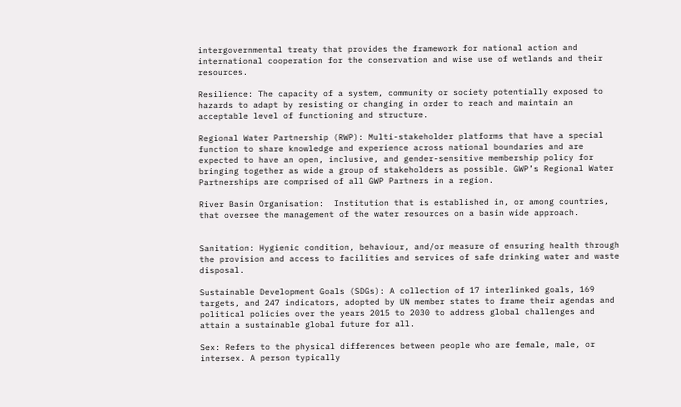intergovernmental treaty that provides the framework for national action and international cooperation for the conservation and wise use of wetlands and their resources.

Resilience: The capacity of a system, community or society potentially exposed to hazards to adapt by resisting or changing in order to reach and maintain an acceptable level of functioning and structure.

Regional Water Partnership (RWP): Multi-stakeholder platforms that have a special function to share knowledge and experience across national boundaries and are expected to have an open, inclusive, and gender-sensitive membership policy for bringing together as wide a group of stakeholders as possible. GWP’s Regional Water Partnerships are comprised of all GWP Partners in a region.

River Basin Organisation:  Institution that is established in, or among countries, that oversee the management of the water resources on a basin wide approach.


Sanitation: Hygienic condition, behaviour, and/or measure of ensuring health through the provision and access to facilities and services of safe drinking water and waste disposal.

Sustainable Development Goals (SDGs): A collection of 17 interlinked goals, 169 targets, and 247 indicators, adopted by UN member states to frame their agendas and political policies over the years 2015 to 2030 to address global challenges and attain a sustainable global future for all.

Sex: Refers to the physical differences between people who are female, male, or intersex. A person typically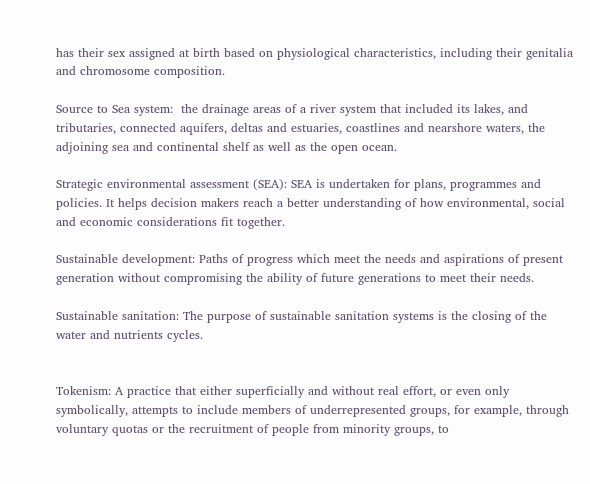has their sex assigned at birth based on physiological characteristics, including their genitalia and chromosome composition.

Source to Sea system:  the drainage areas of a river system that included its lakes, and tributaries, connected aquifers, deltas and estuaries, coastlines and nearshore waters, the adjoining sea and continental shelf as well as the open ocean.

Strategic environmental assessment (SEA): SEA is undertaken for plans, programmes and policies. It helps decision makers reach a better understanding of how environmental, social and economic considerations fit together.

Sustainable development: Paths of progress which meet the needs and aspirations of present generation without compromising the ability of future generations to meet their needs.

Sustainable sanitation: The purpose of sustainable sanitation systems is the closing of the water and nutrients cycles.


Tokenism: A practice that either superficially and without real effort, or even only symbolically, attempts to include members of underrepresented groups, for example, through voluntary quotas or the recruitment of people from minority groups, to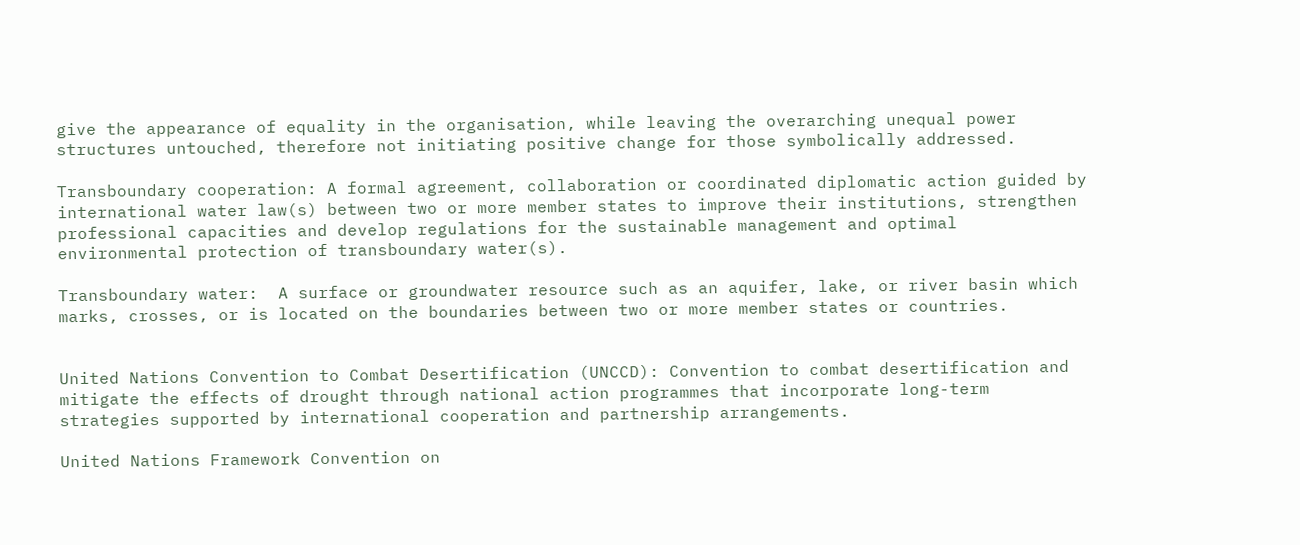give the appearance of equality in the organisation, while leaving the overarching unequal power structures untouched, therefore not initiating positive change for those symbolically addressed.

Transboundary cooperation: A formal agreement, collaboration or coordinated diplomatic action guided by international water law(s) between two or more member states to improve their institutions, strengthen professional capacities and develop regulations for the sustainable management and optimal environmental protection of transboundary water(s).

Transboundary water:  A surface or groundwater resource such as an aquifer, lake, or river basin which marks, crosses, or is located on the boundaries between two or more member states or countries.


United Nations Convention to Combat Desertification (UNCCD): Convention to combat desertification and mitigate the effects of drought through national action programmes that incorporate long-term strategies supported by international cooperation and partnership arrangements.

United Nations Framework Convention on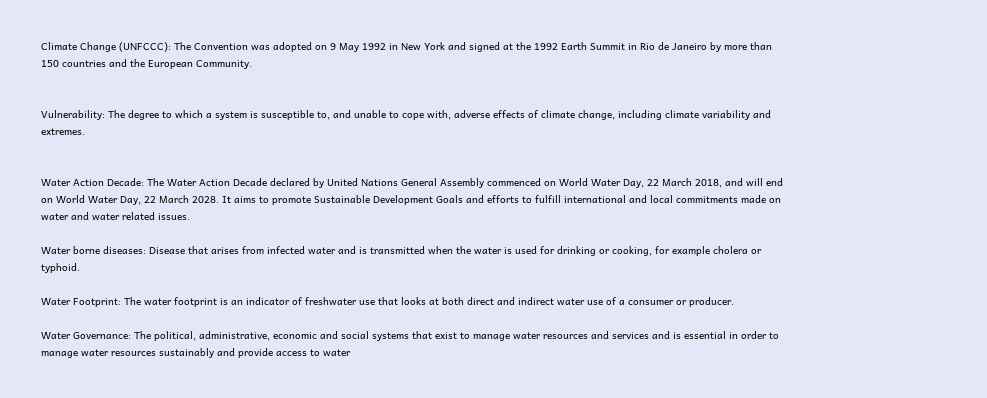Climate Change (UNFCCC): The Convention was adopted on 9 May 1992 in New York and signed at the 1992 Earth Summit in Rio de Janeiro by more than 150 countries and the European Community.


Vulnerability: The degree to which a system is susceptible to, and unable to cope with, adverse effects of climate change, including climate variability and extremes.


Water Action Decade: The Water Action Decade declared by United Nations General Assembly commenced on World Water Day, 22 March 2018, and will end on World Water Day, 22 March 2028. It aims to promote Sustainable Development Goals and efforts to fulfill international and local commitments made on water and water related issues.

Water borne diseases: Disease that arises from infected water and is transmitted when the water is used for drinking or cooking, for example cholera or typhoid.

Water Footprint: The water footprint is an indicator of freshwater use that looks at both direct and indirect water use of a consumer or producer.

Water Governance: The political, administrative, economic and social systems that exist to manage water resources and services and is essential in order to manage water resources sustainably and provide access to water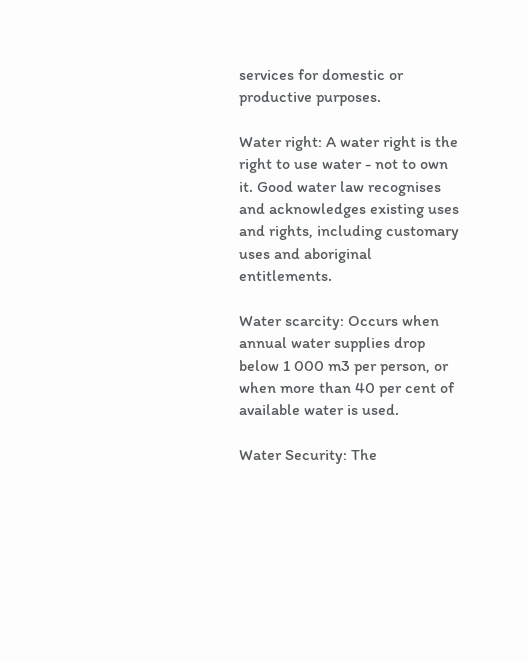services for domestic or productive purposes.

Water right: A water right is the right to use water - not to own it. Good water law recognises and acknowledges existing uses and rights, including customary uses and aboriginal entitlements.

Water scarcity: Occurs when annual water supplies drop below 1 000 m3 per person, or when more than 40 per cent of available water is used.

Water Security: The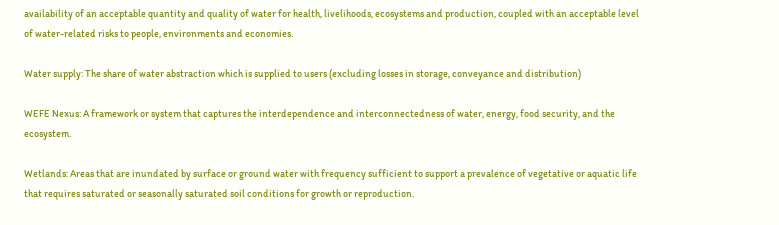availability of an acceptable quantity and quality of water for health, livelihoods, ecosystems and production, coupled with an acceptable level of water-related risks to people, environments and economies.

Water supply: The share of water abstraction which is supplied to users (excluding losses in storage, conveyance and distribution)

WEFE Nexus: A framework or system that captures the interdependence and interconnectedness of water, energy, food security, and the ecosystem.

Wetlands: Areas that are inundated by surface or ground water with frequency sufficient to support a prevalence of vegetative or aquatic life that requires saturated or seasonally saturated soil conditions for growth or reproduction.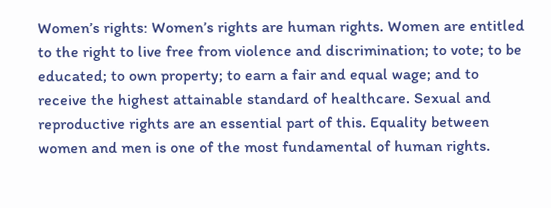Women’s rights: Women’s rights are human rights. Women are entitled to the right to live free from violence and discrimination; to vote; to be educated; to own property; to earn a fair and equal wage; and to receive the highest attainable standard of healthcare. Sexual and reproductive rights are an essential part of this. Equality between women and men is one of the most fundamental of human rights.